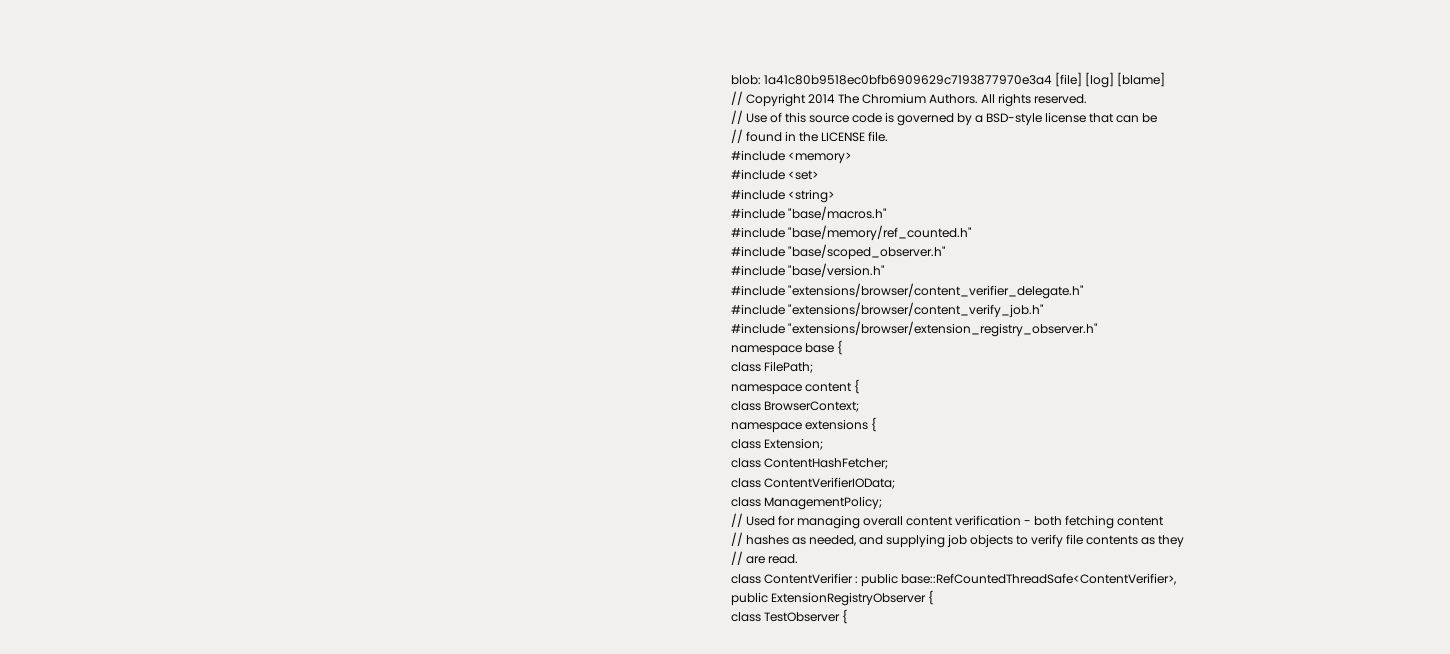blob: 1a41c80b9518ec0bfb6909629c7193877970e3a4 [file] [log] [blame]
// Copyright 2014 The Chromium Authors. All rights reserved.
// Use of this source code is governed by a BSD-style license that can be
// found in the LICENSE file.
#include <memory>
#include <set>
#include <string>
#include "base/macros.h"
#include "base/memory/ref_counted.h"
#include "base/scoped_observer.h"
#include "base/version.h"
#include "extensions/browser/content_verifier_delegate.h"
#include "extensions/browser/content_verify_job.h"
#include "extensions/browser/extension_registry_observer.h"
namespace base {
class FilePath;
namespace content {
class BrowserContext;
namespace extensions {
class Extension;
class ContentHashFetcher;
class ContentVerifierIOData;
class ManagementPolicy;
// Used for managing overall content verification - both fetching content
// hashes as needed, and supplying job objects to verify file contents as they
// are read.
class ContentVerifier : public base::RefCountedThreadSafe<ContentVerifier>,
public ExtensionRegistryObserver {
class TestObserver {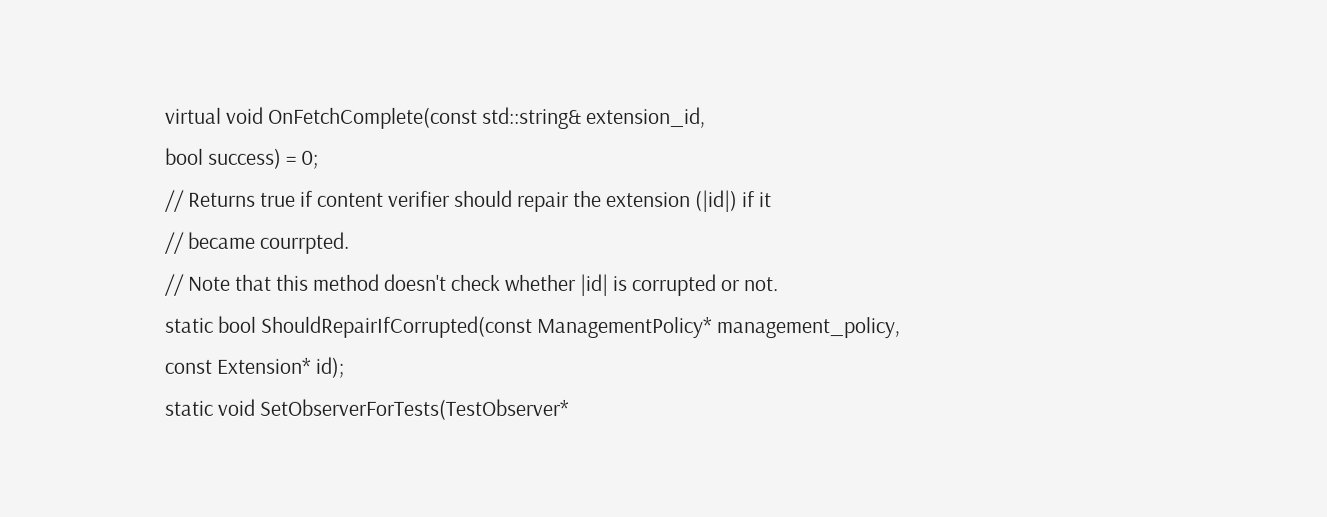virtual void OnFetchComplete(const std::string& extension_id,
bool success) = 0;
// Returns true if content verifier should repair the extension (|id|) if it
// became courrpted.
// Note that this method doesn't check whether |id| is corrupted or not.
static bool ShouldRepairIfCorrupted(const ManagementPolicy* management_policy,
const Extension* id);
static void SetObserverForTests(TestObserver*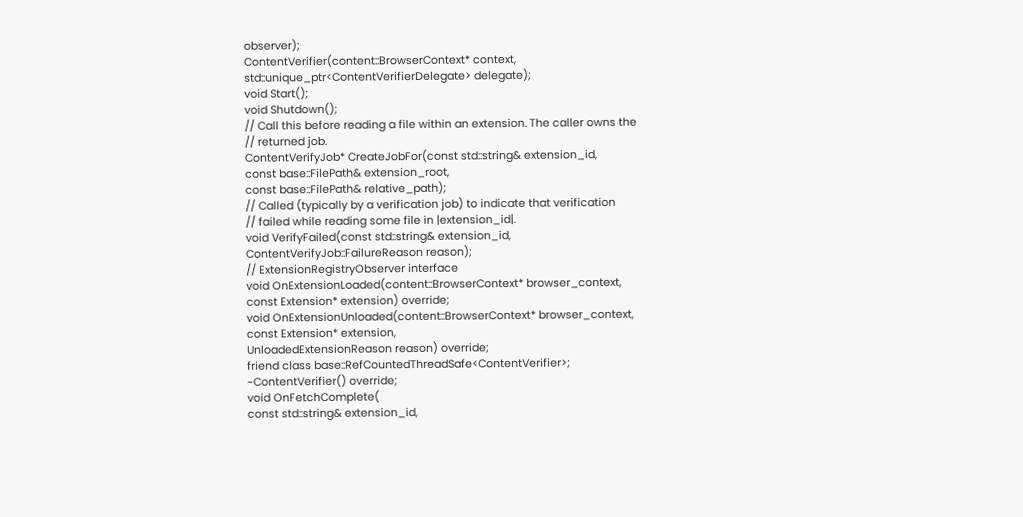observer);
ContentVerifier(content::BrowserContext* context,
std::unique_ptr<ContentVerifierDelegate> delegate);
void Start();
void Shutdown();
// Call this before reading a file within an extension. The caller owns the
// returned job.
ContentVerifyJob* CreateJobFor(const std::string& extension_id,
const base::FilePath& extension_root,
const base::FilePath& relative_path);
// Called (typically by a verification job) to indicate that verification
// failed while reading some file in |extension_id|.
void VerifyFailed(const std::string& extension_id,
ContentVerifyJob::FailureReason reason);
// ExtensionRegistryObserver interface
void OnExtensionLoaded(content::BrowserContext* browser_context,
const Extension* extension) override;
void OnExtensionUnloaded(content::BrowserContext* browser_context,
const Extension* extension,
UnloadedExtensionReason reason) override;
friend class base::RefCountedThreadSafe<ContentVerifier>;
~ContentVerifier() override;
void OnFetchComplete(
const std::string& extension_id,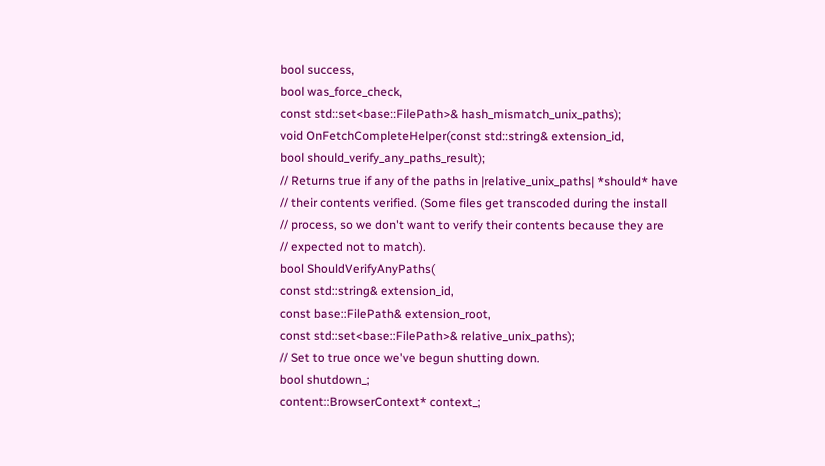bool success,
bool was_force_check,
const std::set<base::FilePath>& hash_mismatch_unix_paths);
void OnFetchCompleteHelper(const std::string& extension_id,
bool should_verify_any_paths_result);
// Returns true if any of the paths in |relative_unix_paths| *should* have
// their contents verified. (Some files get transcoded during the install
// process, so we don't want to verify their contents because they are
// expected not to match).
bool ShouldVerifyAnyPaths(
const std::string& extension_id,
const base::FilePath& extension_root,
const std::set<base::FilePath>& relative_unix_paths);
// Set to true once we've begun shutting down.
bool shutdown_;
content::BrowserContext* context_;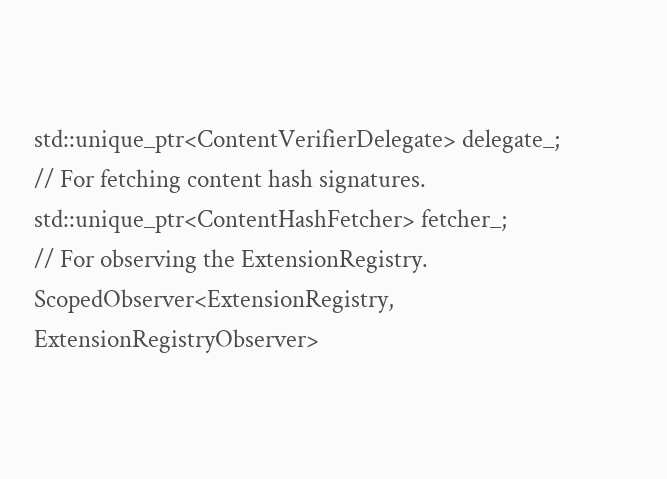std::unique_ptr<ContentVerifierDelegate> delegate_;
// For fetching content hash signatures.
std::unique_ptr<ContentHashFetcher> fetcher_;
// For observing the ExtensionRegistry.
ScopedObserver<ExtensionRegistry, ExtensionRegistryObserver>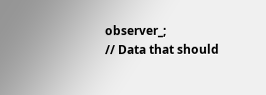observer_;
// Data that should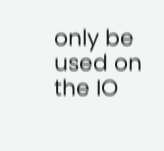only be used on the IO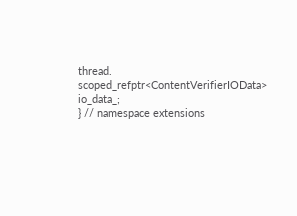thread.
scoped_refptr<ContentVerifierIOData> io_data_;
} // namespace extensions